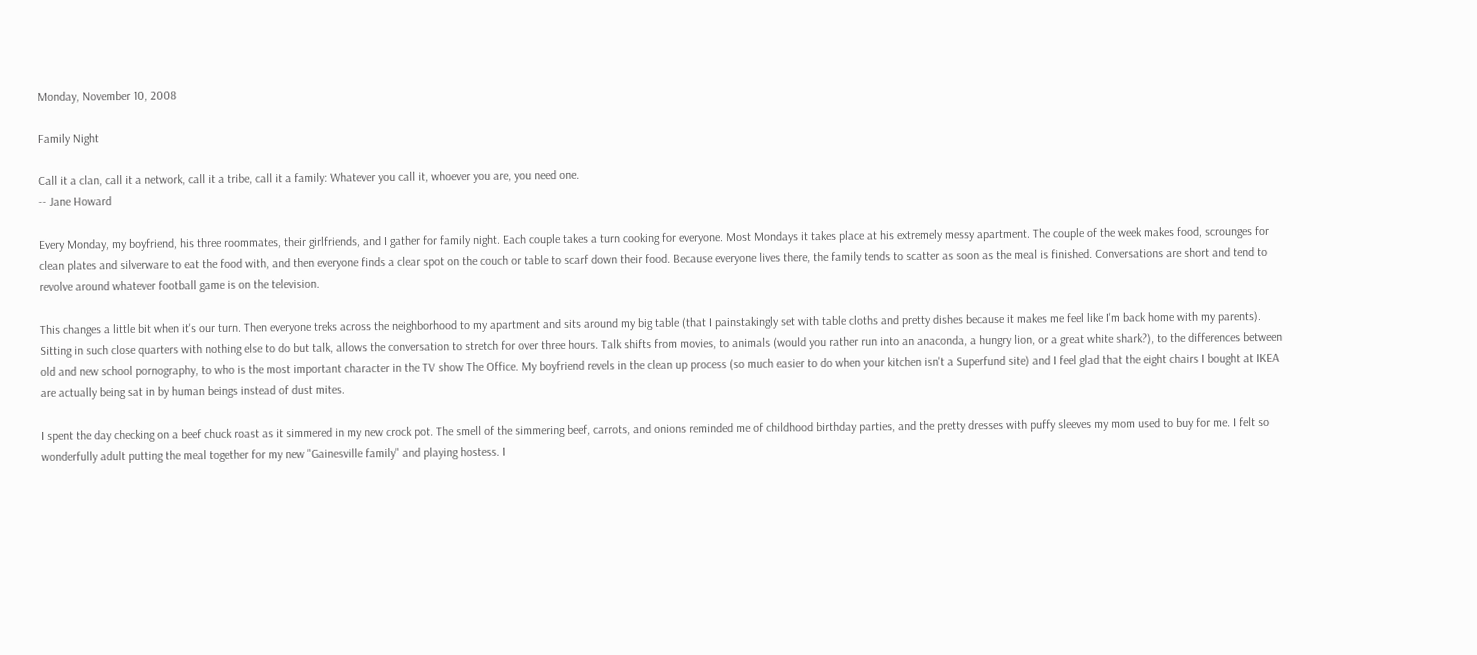Monday, November 10, 2008

Family Night

Call it a clan, call it a network, call it a tribe, call it a family: Whatever you call it, whoever you are, you need one.
-- Jane Howard

Every Monday, my boyfriend, his three roommates, their girlfriends, and I gather for family night. Each couple takes a turn cooking for everyone. Most Mondays it takes place at his extremely messy apartment. The couple of the week makes food, scrounges for clean plates and silverware to eat the food with, and then everyone finds a clear spot on the couch or table to scarf down their food. Because everyone lives there, the family tends to scatter as soon as the meal is finished. Conversations are short and tend to revolve around whatever football game is on the television.

This changes a little bit when it's our turn. Then everyone treks across the neighborhood to my apartment and sits around my big table (that I painstakingly set with table cloths and pretty dishes because it makes me feel like I'm back home with my parents). Sitting in such close quarters with nothing else to do but talk, allows the conversation to stretch for over three hours. Talk shifts from movies, to animals (would you rather run into an anaconda, a hungry lion, or a great white shark?), to the differences between old and new school pornography, to who is the most important character in the TV show The Office. My boyfriend revels in the clean up process (so much easier to do when your kitchen isn't a Superfund site) and I feel glad that the eight chairs I bought at IKEA are actually being sat in by human beings instead of dust mites.

I spent the day checking on a beef chuck roast as it simmered in my new crock pot. The smell of the simmering beef, carrots, and onions reminded me of childhood birthday parties, and the pretty dresses with puffy sleeves my mom used to buy for me. I felt so wonderfully adult putting the meal together for my new "Gainesville family" and playing hostess. I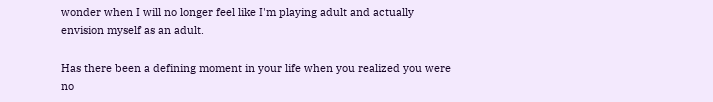wonder when I will no longer feel like I'm playing adult and actually envision myself as an adult.

Has there been a defining moment in your life when you realized you were no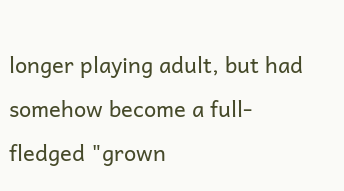longer playing adult, but had somehow become a full-fledged "grown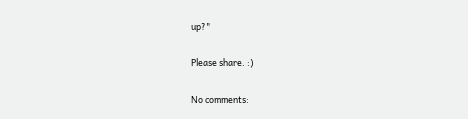up?"

Please share. :)

No comments: